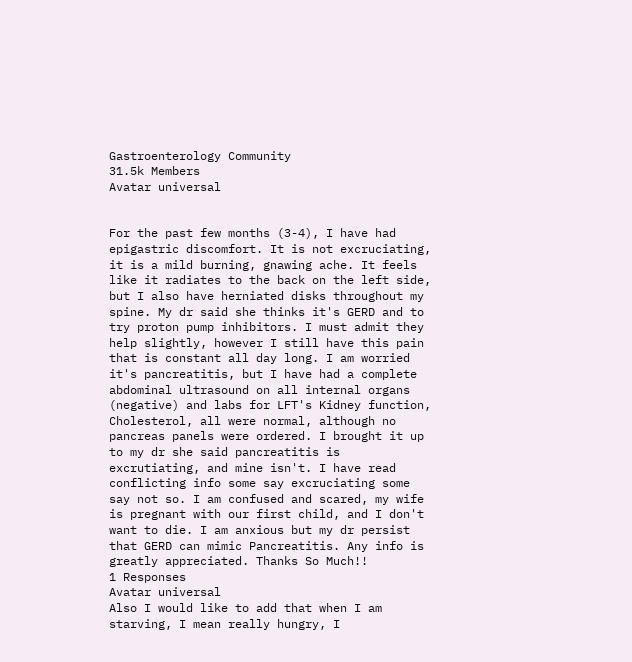Gastroenterology Community
31.5k Members
Avatar universal


For the past few months (3-4), I have had epigastric discomfort. It is not excruciating, it is a mild burning, gnawing ache. It feels like it radiates to the back on the left side, but I also have herniated disks throughout my spine. My dr said she thinks it's GERD and to try proton pump inhibitors. I must admit they help slightly, however I still have this pain that is constant all day long. I am worried it's pancreatitis, but I have had a complete abdominal ultrasound on all internal organs (negative) and labs for LFT's Kidney function, Cholesterol, all were normal, although no pancreas panels were ordered. I brought it up to my dr she said pancreatitis is excrutiating, and mine isn't. I have read conflicting info some say excruciating some say not so. I am confused and scared, my wife is pregnant with our first child, and I don't want to die. I am anxious but my dr persist that GERD can mimic Pancreatitis. Any info is greatly appreciated. Thanks So Much!!
1 Responses
Avatar universal
Also I would like to add that when I am starving, I mean really hungry, I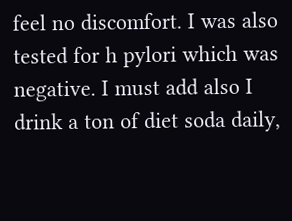feel no discomfort. I was also tested for h pylori which was negative. I must add also I drink a ton of diet soda daily,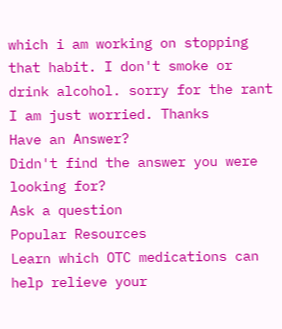which i am working on stopping that habit. I don't smoke or drink alcohol. sorry for the rant I am just worried. Thanks
Have an Answer?
Didn't find the answer you were looking for?
Ask a question
Popular Resources
Learn which OTC medications can help relieve your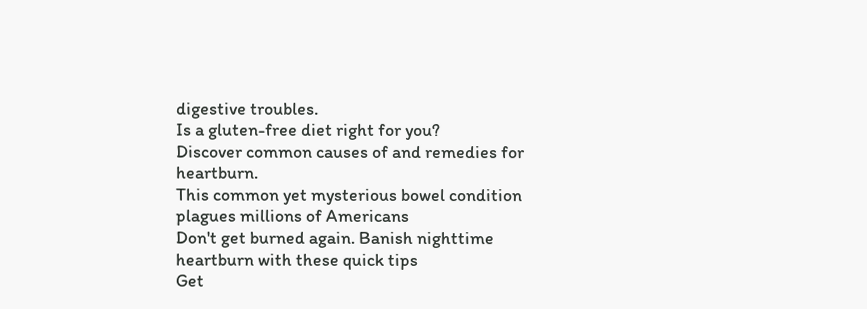digestive troubles.
Is a gluten-free diet right for you?
Discover common causes of and remedies for heartburn.
This common yet mysterious bowel condition plagues millions of Americans
Don't get burned again. Banish nighttime heartburn with these quick tips
Get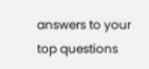answers to your top questions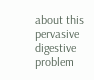about this pervasive digestive problem